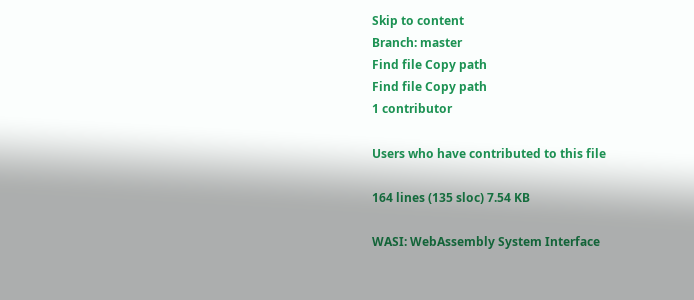Skip to content
Branch: master
Find file Copy path
Find file Copy path
1 contributor

Users who have contributed to this file

164 lines (135 sloc) 7.54 KB

WASI: WebAssembly System Interface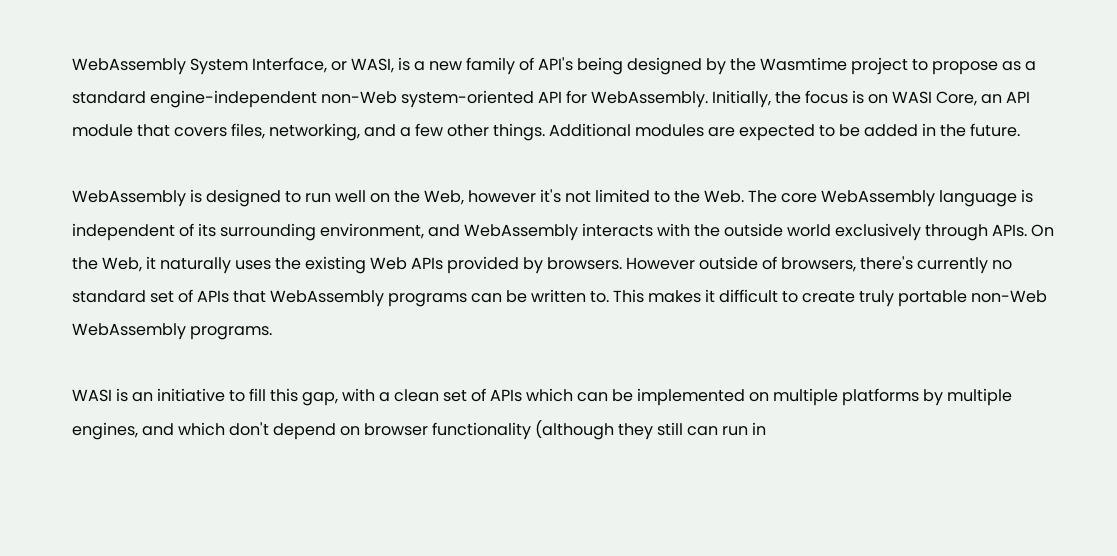WebAssembly System Interface, or WASI, is a new family of API's being designed by the Wasmtime project to propose as a standard engine-independent non-Web system-oriented API for WebAssembly. Initially, the focus is on WASI Core, an API module that covers files, networking, and a few other things. Additional modules are expected to be added in the future.

WebAssembly is designed to run well on the Web, however it's not limited to the Web. The core WebAssembly language is independent of its surrounding environment, and WebAssembly interacts with the outside world exclusively through APIs. On the Web, it naturally uses the existing Web APIs provided by browsers. However outside of browsers, there's currently no standard set of APIs that WebAssembly programs can be written to. This makes it difficult to create truly portable non-Web WebAssembly programs.

WASI is an initiative to fill this gap, with a clean set of APIs which can be implemented on multiple platforms by multiple engines, and which don't depend on browser functionality (although they still can run in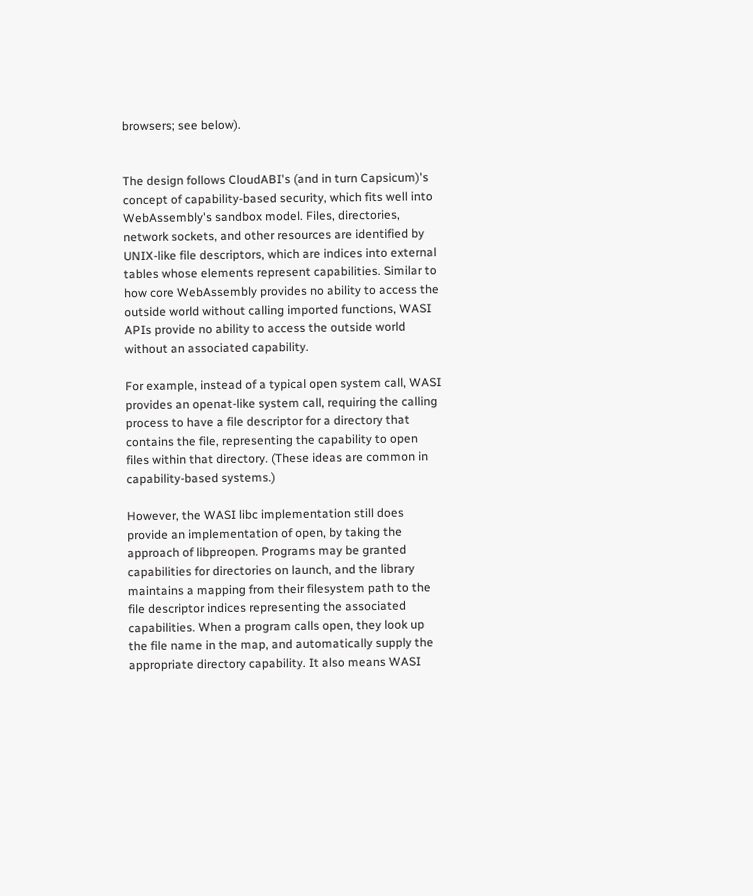browsers; see below).


The design follows CloudABI's (and in turn Capsicum)'s concept of capability-based security, which fits well into WebAssembly's sandbox model. Files, directories, network sockets, and other resources are identified by UNIX-like file descriptors, which are indices into external tables whose elements represent capabilities. Similar to how core WebAssembly provides no ability to access the outside world without calling imported functions, WASI APIs provide no ability to access the outside world without an associated capability.

For example, instead of a typical open system call, WASI provides an openat-like system call, requiring the calling process to have a file descriptor for a directory that contains the file, representing the capability to open files within that directory. (These ideas are common in capability-based systems.)

However, the WASI libc implementation still does provide an implementation of open, by taking the approach of libpreopen. Programs may be granted capabilities for directories on launch, and the library maintains a mapping from their filesystem path to the file descriptor indices representing the associated capabilities. When a program calls open, they look up the file name in the map, and automatically supply the appropriate directory capability. It also means WASI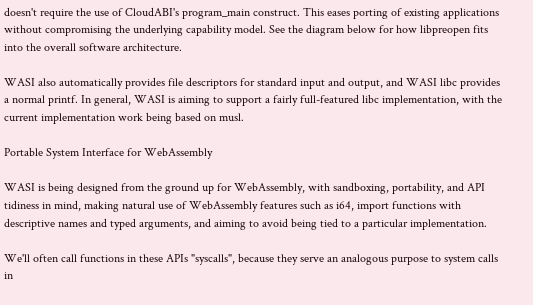doesn't require the use of CloudABI's program_main construct. This eases porting of existing applications without compromising the underlying capability model. See the diagram below for how libpreopen fits into the overall software architecture.

WASI also automatically provides file descriptors for standard input and output, and WASI libc provides a normal printf. In general, WASI is aiming to support a fairly full-featured libc implementation, with the current implementation work being based on musl.

Portable System Interface for WebAssembly

WASI is being designed from the ground up for WebAssembly, with sandboxing, portability, and API tidiness in mind, making natural use of WebAssembly features such as i64, import functions with descriptive names and typed arguments, and aiming to avoid being tied to a particular implementation.

We'll often call functions in these APIs "syscalls", because they serve an analogous purpose to system calls in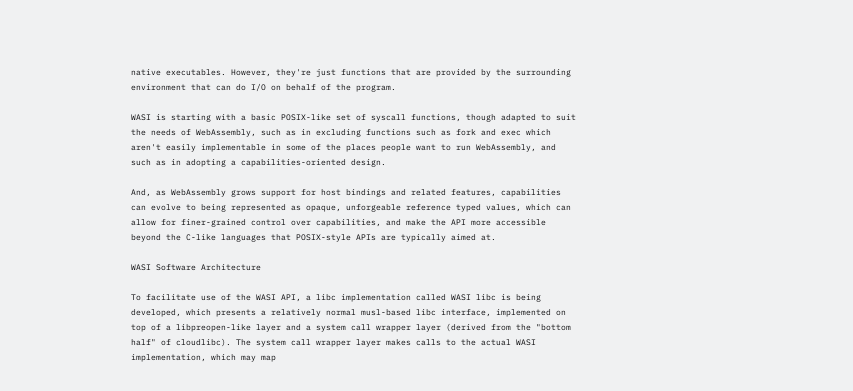native executables. However, they're just functions that are provided by the surrounding environment that can do I/O on behalf of the program.

WASI is starting with a basic POSIX-like set of syscall functions, though adapted to suit the needs of WebAssembly, such as in excluding functions such as fork and exec which aren't easily implementable in some of the places people want to run WebAssembly, and such as in adopting a capabilities-oriented design.

And, as WebAssembly grows support for host bindings and related features, capabilities can evolve to being represented as opaque, unforgeable reference typed values, which can allow for finer-grained control over capabilities, and make the API more accessible beyond the C-like languages that POSIX-style APIs are typically aimed at.

WASI Software Architecture

To facilitate use of the WASI API, a libc implementation called WASI libc is being developed, which presents a relatively normal musl-based libc interface, implemented on top of a libpreopen-like layer and a system call wrapper layer (derived from the "bottom half" of cloudlibc). The system call wrapper layer makes calls to the actual WASI implementation, which may map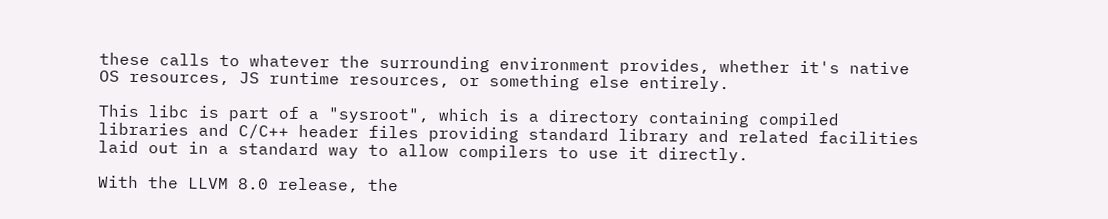these calls to whatever the surrounding environment provides, whether it's native OS resources, JS runtime resources, or something else entirely.

This libc is part of a "sysroot", which is a directory containing compiled libraries and C/C++ header files providing standard library and related facilities laid out in a standard way to allow compilers to use it directly.

With the LLVM 8.0 release, the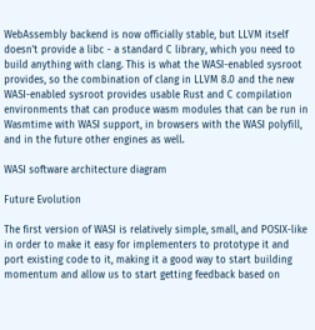WebAssembly backend is now officially stable, but LLVM itself doesn't provide a libc - a standard C library, which you need to build anything with clang. This is what the WASI-enabled sysroot provides, so the combination of clang in LLVM 8.0 and the new WASI-enabled sysroot provides usable Rust and C compilation environments that can produce wasm modules that can be run in Wasmtime with WASI support, in browsers with the WASI polyfill, and in the future other engines as well.

WASI software architecture diagram

Future Evolution

The first version of WASI is relatively simple, small, and POSIX-like in order to make it easy for implementers to prototype it and port existing code to it, making it a good way to start building momentum and allow us to start getting feedback based on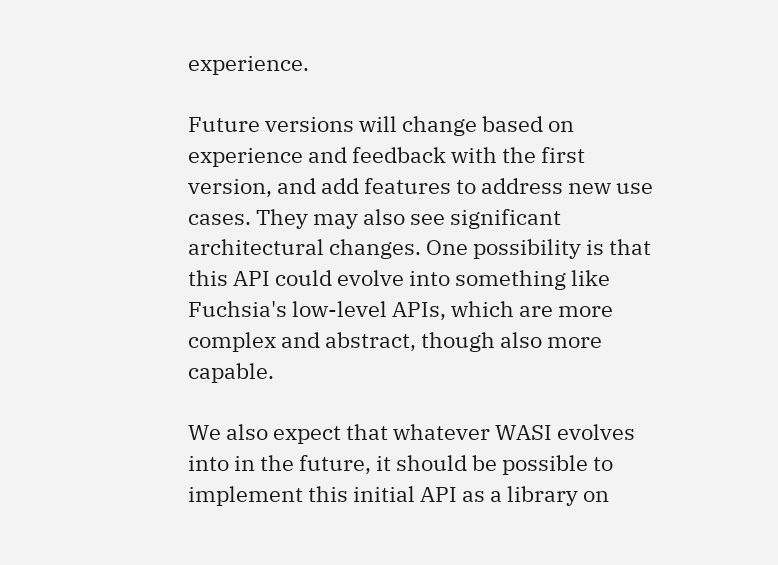experience.

Future versions will change based on experience and feedback with the first version, and add features to address new use cases. They may also see significant architectural changes. One possibility is that this API could evolve into something like Fuchsia's low-level APIs, which are more complex and abstract, though also more capable.

We also expect that whatever WASI evolves into in the future, it should be possible to implement this initial API as a library on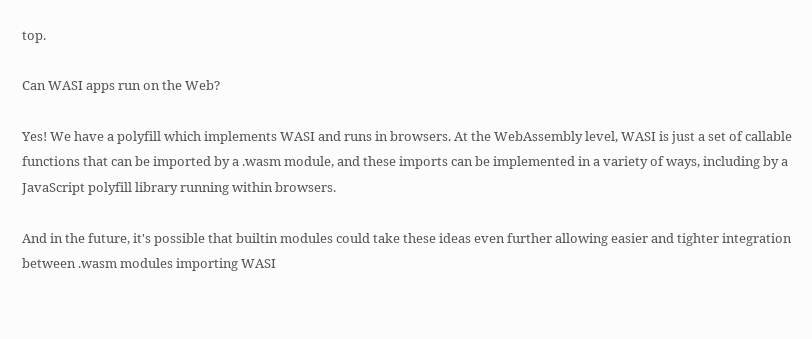top.

Can WASI apps run on the Web?

Yes! We have a polyfill which implements WASI and runs in browsers. At the WebAssembly level, WASI is just a set of callable functions that can be imported by a .wasm module, and these imports can be implemented in a variety of ways, including by a JavaScript polyfill library running within browsers.

And in the future, it's possible that builtin modules could take these ideas even further allowing easier and tighter integration between .wasm modules importing WASI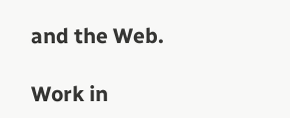and the Web.

Work in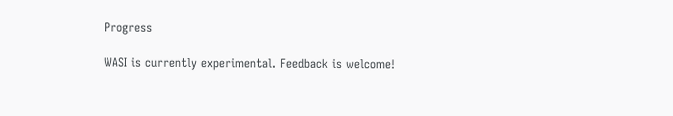Progress

WASI is currently experimental. Feedback is welcome!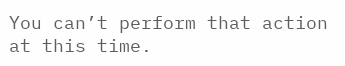You can’t perform that action at this time.